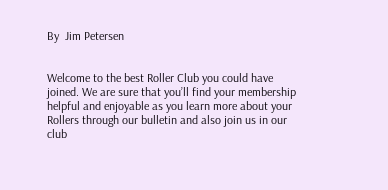By  Jim Petersen


Welcome to the best Roller Club you could have joined. We are sure that you’ll find your membership helpful and enjoyable as you learn more about your Rollers through our bulletin and also join us in our club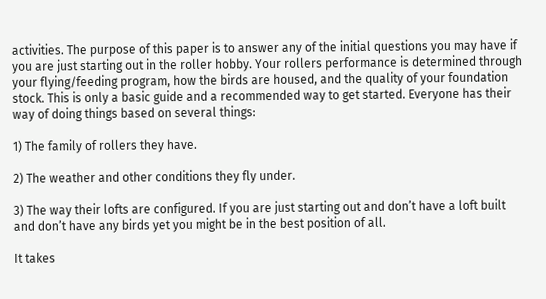activities. The purpose of this paper is to answer any of the initial questions you may have if you are just starting out in the roller hobby. Your rollers performance is determined through your flying/feeding program, how the birds are housed, and the quality of your foundation stock. This is only a basic guide and a recommended way to get started. Everyone has their way of doing things based on several things:

1) The family of rollers they have.

2) The weather and other conditions they fly under.

3) The way their lofts are configured. If you are just starting out and don’t have a loft built and don’t have any birds yet you might be in the best position of all.

It takes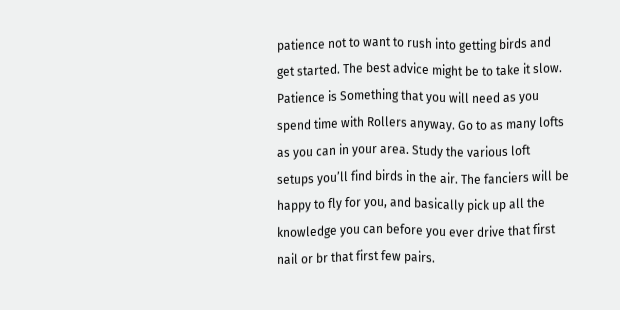patience not to want to rush into getting birds and get started. The best advice might be to take it slow. Patience is Something that you will need as you spend time with Rollers anyway. Go to as many lofts as you can in your area. Study the various loft setups you’ll find birds in the air. The fanciers will be happy to fly for you, and basically pick up all the knowledge you can before you ever drive that first nail or br that first few pairs.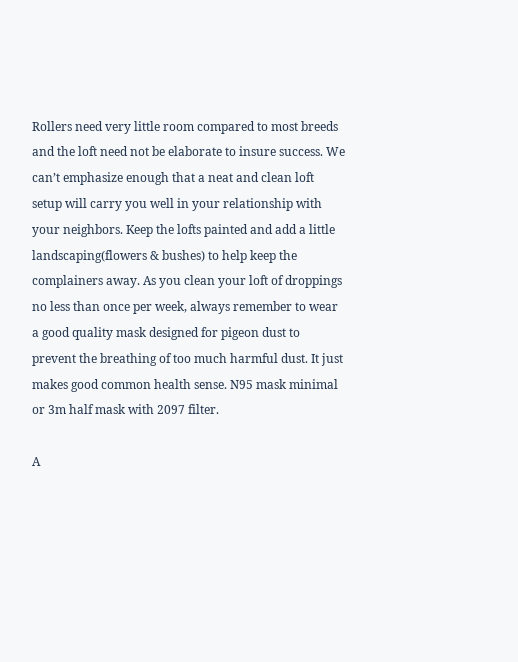Rollers need very little room compared to most breeds and the loft need not be elaborate to insure success. We can’t emphasize enough that a neat and clean loft setup will carry you well in your relationship with your neighbors. Keep the lofts painted and add a little landscaping(flowers & bushes) to help keep the complainers away. As you clean your loft of droppings no less than once per week, always remember to wear a good quality mask designed for pigeon dust to prevent the breathing of too much harmful dust. It just makes good common health sense. N95 mask minimal or 3m half mask with 2097 filter.

A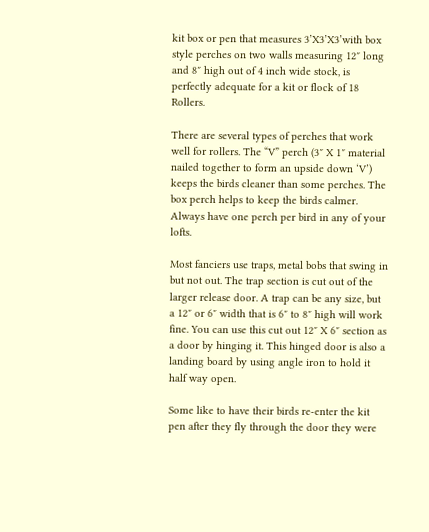kit box or pen that measures 3’X3’X3’with box style perches on two walls measuring 12″ long and 8″ high out of 4 inch wide stock, is perfectly adequate for a kit or flock of 18 Rollers.

There are several types of perches that work well for rollers. The “V” perch (3″ X 1″ material nailed together to form an upside down ‘V’) keeps the birds cleaner than some perches. The box perch helps to keep the birds calmer. Always have one perch per bird in any of your lofts.

Most fanciers use traps, metal bobs that swing in but not out. The trap section is cut out of the larger release door. A trap can be any size, but a 12″ or 6″ width that is 6″ to 8″ high will work fine. You can use this cut out 12″ X 6″ section as a door by hinging it. This hinged door is also a landing board by using angle iron to hold it half way open.

Some like to have their birds re-enter the kit pen after they fly through the door they were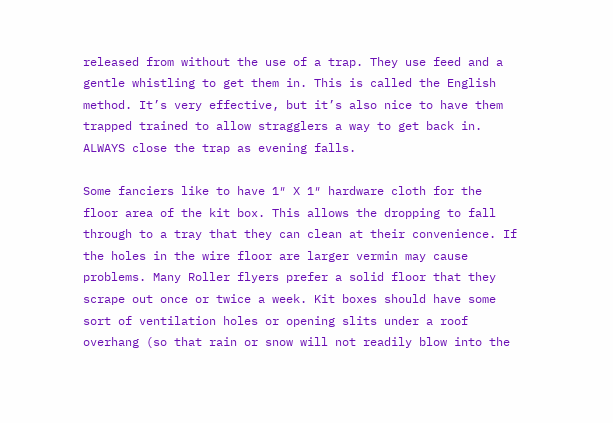released from without the use of a trap. They use feed and a gentle whistling to get them in. This is called the English method. It’s very effective, but it’s also nice to have them trapped trained to allow stragglers a way to get back in. ALWAYS close the trap as evening falls.

Some fanciers like to have 1″ X 1″ hardware cloth for the floor area of the kit box. This allows the dropping to fall through to a tray that they can clean at their convenience. If the holes in the wire floor are larger vermin may cause problems. Many Roller flyers prefer a solid floor that they scrape out once or twice a week. Kit boxes should have some sort of ventilation holes or opening slits under a roof overhang (so that rain or snow will not readily blow into the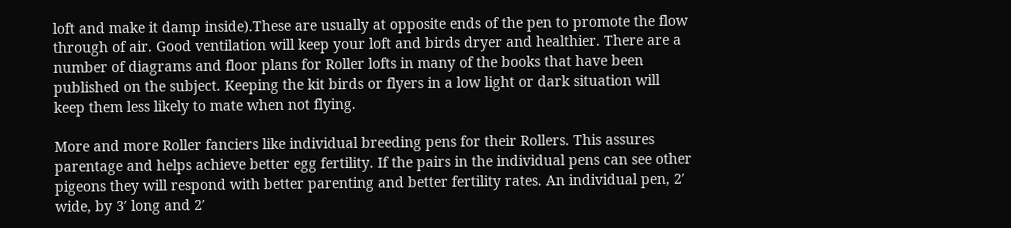loft and make it damp inside).These are usually at opposite ends of the pen to promote the flow through of air. Good ventilation will keep your loft and birds dryer and healthier. There are a number of diagrams and floor plans for Roller lofts in many of the books that have been published on the subject. Keeping the kit birds or flyers in a low light or dark situation will keep them less likely to mate when not flying.

More and more Roller fanciers like individual breeding pens for their Rollers. This assures parentage and helps achieve better egg fertility. If the pairs in the individual pens can see other pigeons they will respond with better parenting and better fertility rates. An individual pen, 2′ wide, by 3′ long and 2′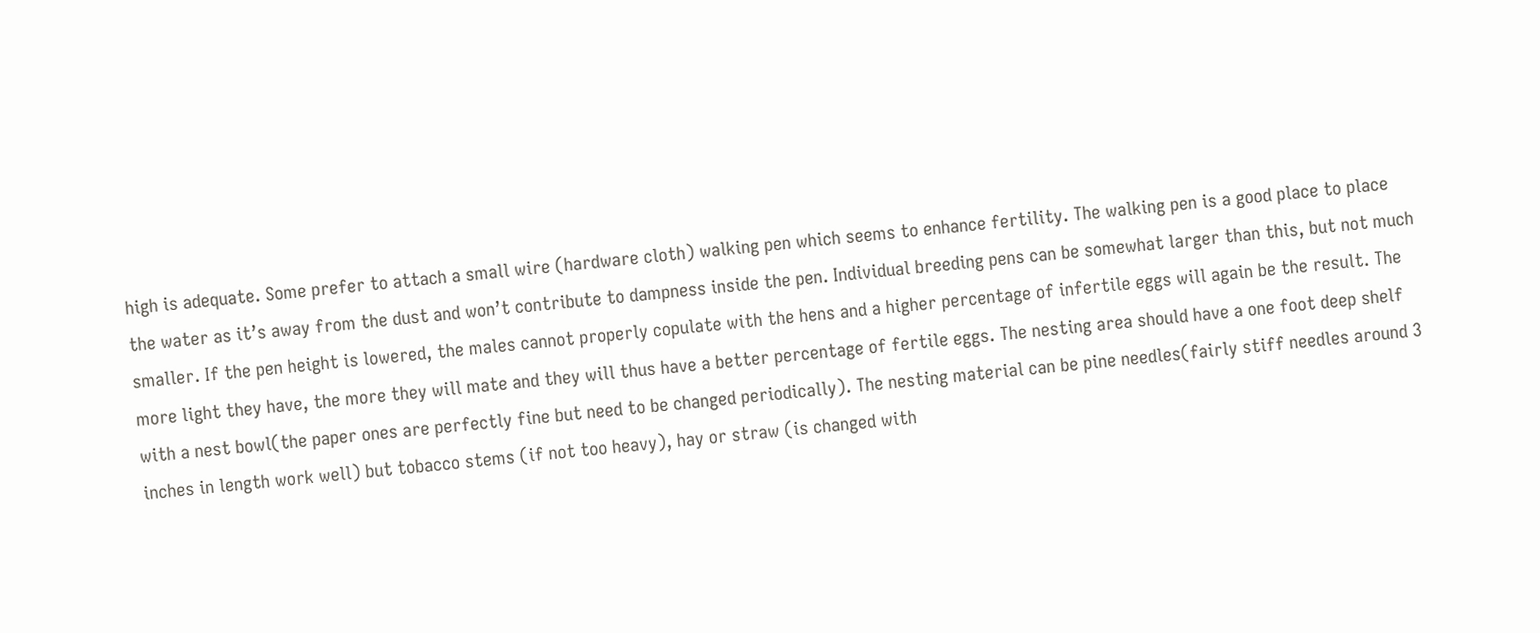high is adequate. Some prefer to attach a small wire (hardware cloth) walking pen which seems to enhance fertility. The walking pen is a good place to place the water as it’s away from the dust and won’t contribute to dampness inside the pen. Individual breeding pens can be somewhat larger than this, but not much smaller. If the pen height is lowered, the males cannot properly copulate with the hens and a higher percentage of infertile eggs will again be the result. The more light they have, the more they will mate and they will thus have a better percentage of fertile eggs. The nesting area should have a one foot deep shelf with a nest bowl(the paper ones are perfectly fine but need to be changed periodically). The nesting material can be pine needles(fairly stiff needles around 3 inches in length work well) but tobacco stems (if not too heavy), hay or straw (is changed with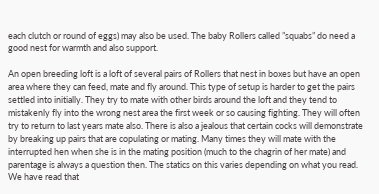each clutch or round of eggs) may also be used. The baby Rollers called ”squabs” do need a good nest for warmth and also support.

An open breeding loft is a loft of several pairs of Rollers that nest in boxes but have an open area where they can feed, mate and fly around. This type of setup is harder to get the pairs settled into initially. They try to mate with other birds around the loft and they tend to mistakenly fly into the wrong nest area the first week or so causing fighting. They will often try to return to last years mate also. There is also a jealous that certain cocks will demonstrate by breaking up pairs that are copulating or mating. Many times they will mate with the interrupted hen when she is in the mating position (much to the chagrin of her mate) and parentage is always a question then. The statics on this varies depending on what you read. We have read that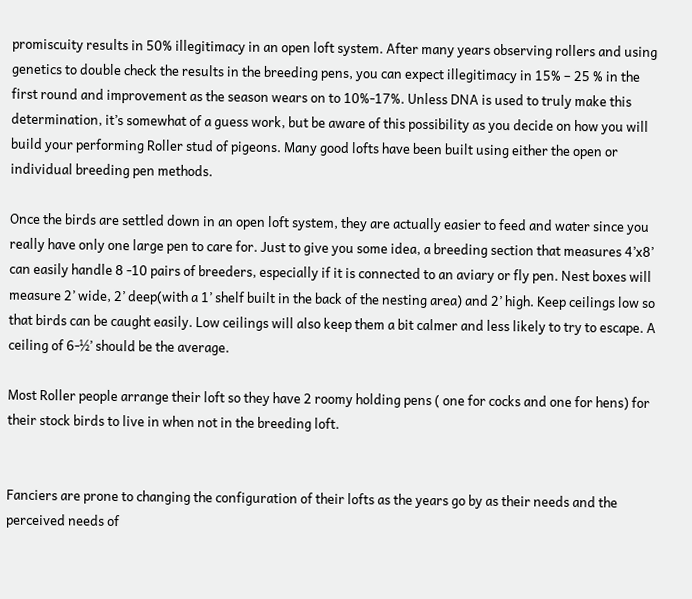promiscuity results in 50% illegitimacy in an open loft system. After many years observing rollers and using genetics to double check the results in the breeding pens, you can expect illegitimacy in 15% – 25 % in the first round and improvement as the season wears on to 10%-17%. Unless DNA is used to truly make this determination, it’s somewhat of a guess work, but be aware of this possibility as you decide on how you will build your performing Roller stud of pigeons. Many good lofts have been built using either the open or individual breeding pen methods.

Once the birds are settled down in an open loft system, they are actually easier to feed and water since you really have only one large pen to care for. Just to give you some idea, a breeding section that measures 4’x8’ can easily handle 8 -10 pairs of breeders, especially if it is connected to an aviary or fly pen. Nest boxes will measure 2’ wide, 2’ deep(with a 1’ shelf built in the back of the nesting area) and 2’ high. Keep ceilings low so that birds can be caught easily. Low ceilings will also keep them a bit calmer and less likely to try to escape. A ceiling of 6-½’ should be the average.

Most Roller people arrange their loft so they have 2 roomy holding pens ( one for cocks and one for hens) for their stock birds to live in when not in the breeding loft.


Fanciers are prone to changing the configuration of their lofts as the years go by as their needs and the perceived needs of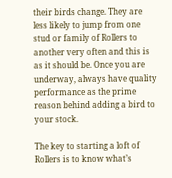their birds change. They are less likely to jump from one stud or family of Rollers to another very often and this is as it should be. Once you are underway, always have quality performance as the prime reason behind adding a bird to your stock.

The key to starting a loft of Rollers is to know what’s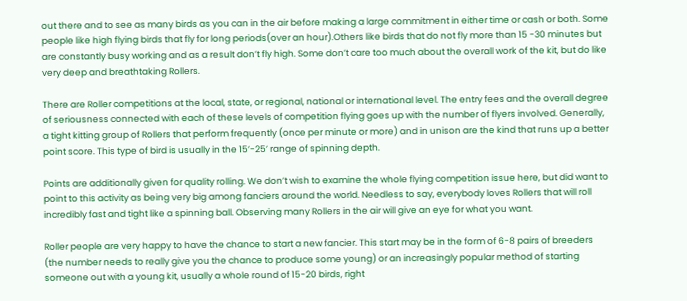out there and to see as many birds as you can in the air before making a large commitment in either time or cash or both. Some people like high flying birds that fly for long periods(over an hour).Others like birds that do not fly more than 15 -30 minutes but are constantly busy working and as a result don’t fly high. Some don’t care too much about the overall work of the kit, but do like very deep and breathtaking Rollers.

There are Roller competitions at the local, state, or regional, national or international level. The entry fees and the overall degree of seriousness connected with each of these levels of competition flying goes up with the number of flyers involved. Generally, a tight kitting group of Rollers that perform frequently (once per minute or more) and in unison are the kind that runs up a better point score. This type of bird is usually in the 15’-25’ range of spinning depth.

Points are additionally given for quality rolling. We don’t wish to examine the whole flying competition issue here, but did want to point to this activity as being very big among fanciers around the world. Needless to say, everybody loves Rollers that will roll incredibly fast and tight like a spinning ball. Observing many Rollers in the air will give an eye for what you want.

Roller people are very happy to have the chance to start a new fancier. This start may be in the form of 6-8 pairs of breeders (the number needs to really give you the chance to produce some young) or an increasingly popular method of starting someone out with a young kit, usually a whole round of 15-20 birds, right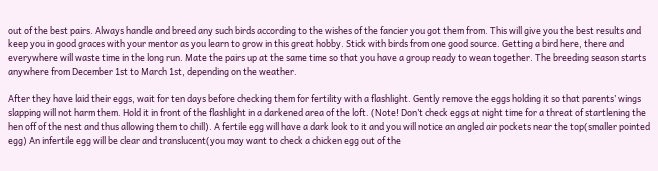out of the best pairs. Always handle and breed any such birds according to the wishes of the fancier you got them from. This will give you the best results and keep you in good graces with your mentor as you learn to grow in this great hobby. Stick with birds from one good source. Getting a bird here, there and everywhere will waste time in the long run. Mate the pairs up at the same time so that you have a group ready to wean together. The breeding season starts anywhere from December 1st to March 1st, depending on the weather.

After they have laid their eggs, wait for ten days before checking them for fertility with a flashlight. Gently remove the eggs holding it so that parents’ wings slapping will not harm them. Hold it in front of the flashlight in a darkened area of the loft. (Note! Don’t check eggs at night time for a threat of startlening the hen off of the nest and thus allowing them to chill). A fertile egg will have a dark look to it and you will notice an angled air pockets near the top(smaller pointed egg) An infertile egg will be clear and translucent(you may want to check a chicken egg out of the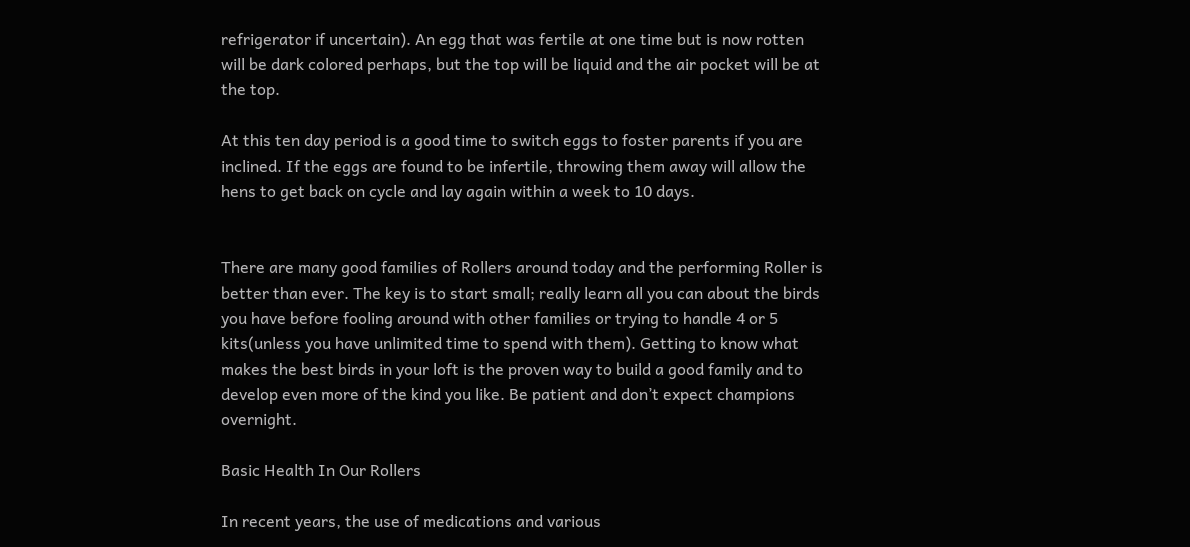refrigerator if uncertain). An egg that was fertile at one time but is now rotten will be dark colored perhaps, but the top will be liquid and the air pocket will be at the top.

At this ten day period is a good time to switch eggs to foster parents if you are inclined. If the eggs are found to be infertile, throwing them away will allow the hens to get back on cycle and lay again within a week to 10 days.


There are many good families of Rollers around today and the performing Roller is better than ever. The key is to start small; really learn all you can about the birds you have before fooling around with other families or trying to handle 4 or 5 kits(unless you have unlimited time to spend with them). Getting to know what makes the best birds in your loft is the proven way to build a good family and to develop even more of the kind you like. Be patient and don’t expect champions overnight.

Basic Health In Our Rollers

In recent years, the use of medications and various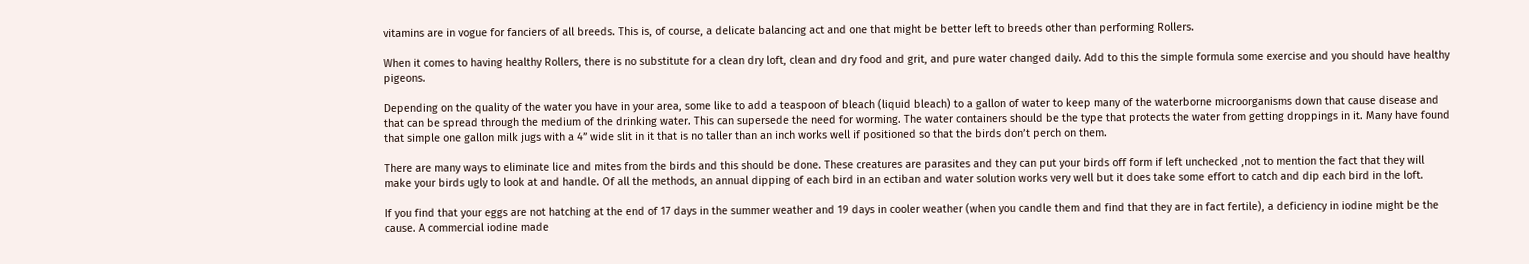vitamins are in vogue for fanciers of all breeds. This is, of course, a delicate balancing act and one that might be better left to breeds other than performing Rollers.

When it comes to having healthy Rollers, there is no substitute for a clean dry loft, clean and dry food and grit, and pure water changed daily. Add to this the simple formula some exercise and you should have healthy pigeons.

Depending on the quality of the water you have in your area, some like to add a teaspoon of bleach (liquid bleach) to a gallon of water to keep many of the waterborne microorganisms down that cause disease and that can be spread through the medium of the drinking water. This can supersede the need for worming. The water containers should be the type that protects the water from getting droppings in it. Many have found that simple one gallon milk jugs with a 4” wide slit in it that is no taller than an inch works well if positioned so that the birds don’t perch on them.

There are many ways to eliminate lice and mites from the birds and this should be done. These creatures are parasites and they can put your birds off form if left unchecked ,not to mention the fact that they will make your birds ugly to look at and handle. Of all the methods, an annual dipping of each bird in an ectiban and water solution works very well but it does take some effort to catch and dip each bird in the loft.

If you find that your eggs are not hatching at the end of 17 days in the summer weather and 19 days in cooler weather (when you candle them and find that they are in fact fertile), a deficiency in iodine might be the cause. A commercial iodine made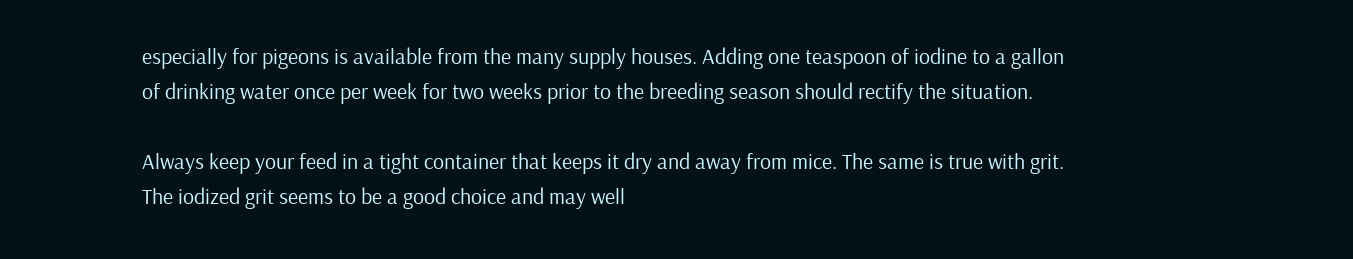especially for pigeons is available from the many supply houses. Adding one teaspoon of iodine to a gallon of drinking water once per week for two weeks prior to the breeding season should rectify the situation.

Always keep your feed in a tight container that keeps it dry and away from mice. The same is true with grit. The iodized grit seems to be a good choice and may well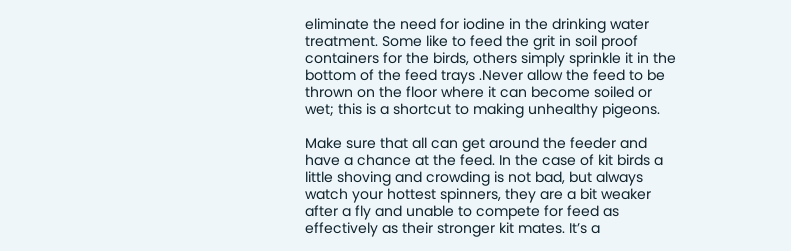eliminate the need for iodine in the drinking water treatment. Some like to feed the grit in soil proof containers for the birds, others simply sprinkle it in the bottom of the feed trays .Never allow the feed to be thrown on the floor where it can become soiled or wet; this is a shortcut to making unhealthy pigeons.

Make sure that all can get around the feeder and have a chance at the feed. In the case of kit birds a little shoving and crowding is not bad, but always watch your hottest spinners, they are a bit weaker after a fly and unable to compete for feed as effectively as their stronger kit mates. It’s a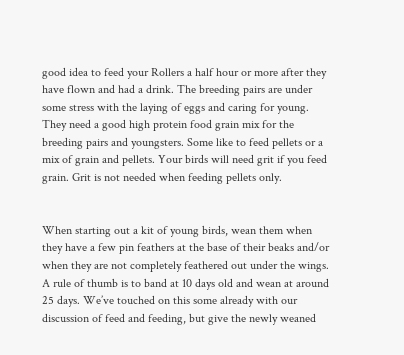good idea to feed your Rollers a half hour or more after they have flown and had a drink. The breeding pairs are under some stress with the laying of eggs and caring for young. They need a good high protein food grain mix for the breeding pairs and youngsters. Some like to feed pellets or a mix of grain and pellets. Your birds will need grit if you feed grain. Grit is not needed when feeding pellets only.


When starting out a kit of young birds, wean them when they have a few pin feathers at the base of their beaks and/or when they are not completely feathered out under the wings. A rule of thumb is to band at 10 days old and wean at around 25 days. We’ve touched on this some already with our discussion of feed and feeding, but give the newly weaned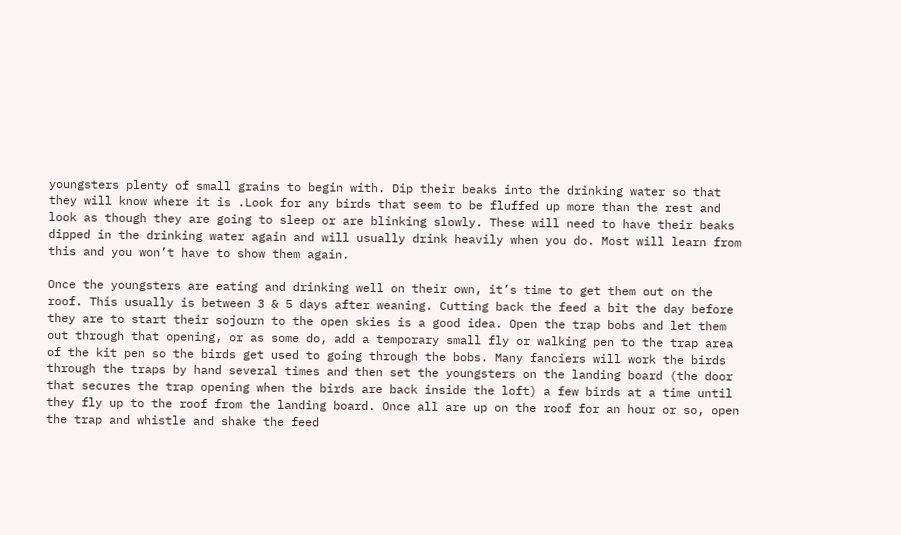youngsters plenty of small grains to begin with. Dip their beaks into the drinking water so that they will know where it is .Look for any birds that seem to be fluffed up more than the rest and look as though they are going to sleep or are blinking slowly. These will need to have their beaks dipped in the drinking water again and will usually drink heavily when you do. Most will learn from this and you won’t have to show them again.

Once the youngsters are eating and drinking well on their own, it’s time to get them out on the roof. This usually is between 3 & 5 days after weaning. Cutting back the feed a bit the day before they are to start their sojourn to the open skies is a good idea. Open the trap bobs and let them out through that opening, or as some do, add a temporary small fly or walking pen to the trap area of the kit pen so the birds get used to going through the bobs. Many fanciers will work the birds through the traps by hand several times and then set the youngsters on the landing board (the door that secures the trap opening when the birds are back inside the loft) a few birds at a time until they fly up to the roof from the landing board. Once all are up on the roof for an hour or so, open the trap and whistle and shake the feed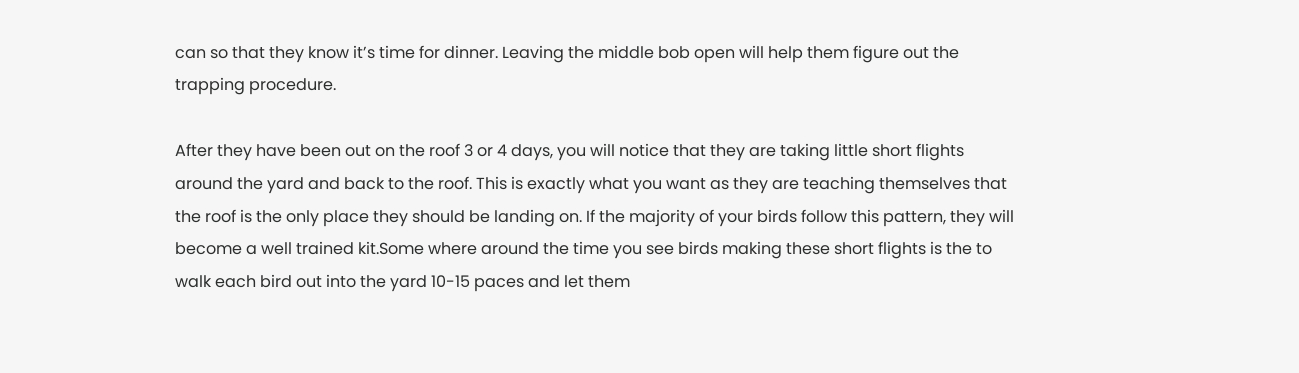can so that they know it’s time for dinner. Leaving the middle bob open will help them figure out the trapping procedure.

After they have been out on the roof 3 or 4 days, you will notice that they are taking little short flights around the yard and back to the roof. This is exactly what you want as they are teaching themselves that the roof is the only place they should be landing on. If the majority of your birds follow this pattern, they will become a well trained kit.Some where around the time you see birds making these short flights is the to walk each bird out into the yard 10-15 paces and let them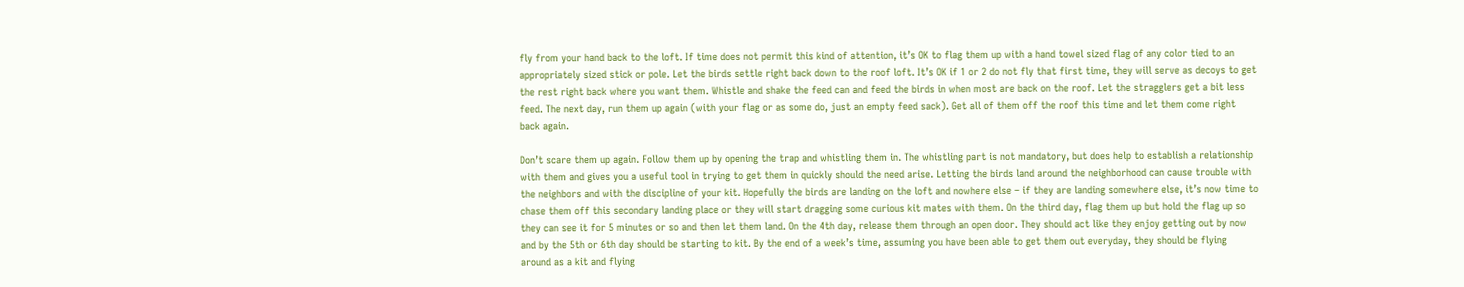fly from your hand back to the loft. If time does not permit this kind of attention, it’s OK to flag them up with a hand towel sized flag of any color tied to an appropriately sized stick or pole. Let the birds settle right back down to the roof loft. It’s OK if 1 or 2 do not fly that first time, they will serve as decoys to get the rest right back where you want them. Whistle and shake the feed can and feed the birds in when most are back on the roof. Let the stragglers get a bit less feed. The next day, run them up again (with your flag or as some do, just an empty feed sack). Get all of them off the roof this time and let them come right back again.

Don’t scare them up again. Follow them up by opening the trap and whistling them in. The whistling part is not mandatory, but does help to establish a relationship with them and gives you a useful tool in trying to get them in quickly should the need arise. Letting the birds land around the neighborhood can cause trouble with the neighbors and with the discipline of your kit. Hopefully the birds are landing on the loft and nowhere else – if they are landing somewhere else, it’s now time to chase them off this secondary landing place or they will start dragging some curious kit mates with them. On the third day, flag them up but hold the flag up so they can see it for 5 minutes or so and then let them land. On the 4th day, release them through an open door. They should act like they enjoy getting out by now and by the 5th or 6th day should be starting to kit. By the end of a week’s time, assuming you have been able to get them out everyday, they should be flying around as a kit and flying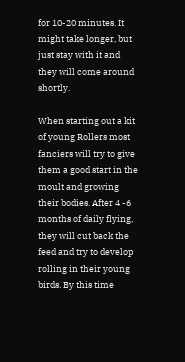for 10-20 minutes. It might take longer, but just stay with it and they will come around shortly.

When starting out a kit of young Rollers most fanciers will try to give them a good start in the moult and growing their bodies. After 4 -6 months of daily flying, they will cut back the feed and try to develop rolling in their young birds. By this time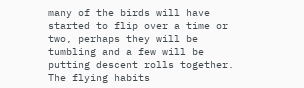many of the birds will have started to flip over a time or two, perhaps they will be tumbling and a few will be putting descent rolls together. The flying habits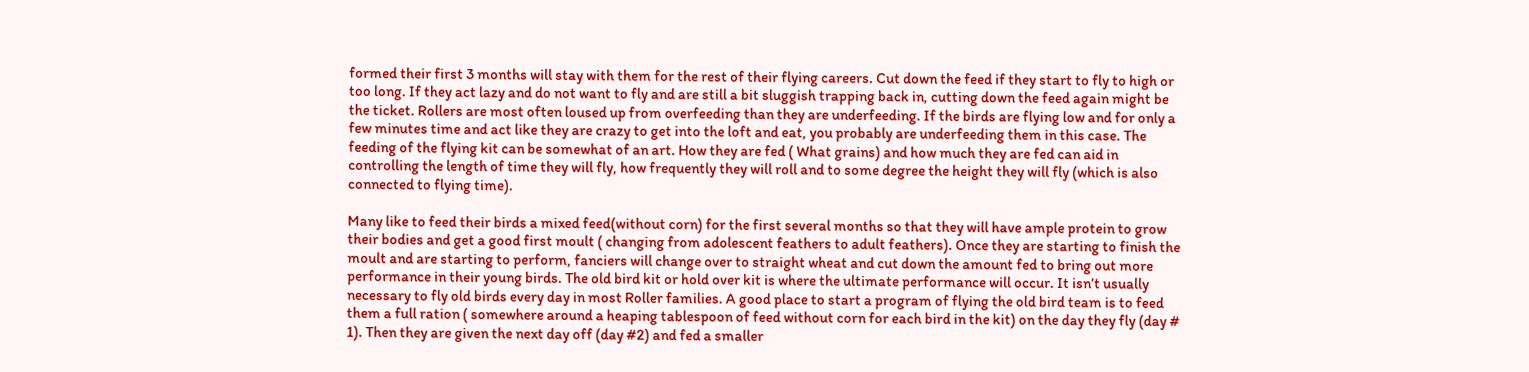formed their first 3 months will stay with them for the rest of their flying careers. Cut down the feed if they start to fly to high or too long. If they act lazy and do not want to fly and are still a bit sluggish trapping back in, cutting down the feed again might be the ticket. Rollers are most often loused up from overfeeding than they are underfeeding. If the birds are flying low and for only a few minutes time and act like they are crazy to get into the loft and eat, you probably are underfeeding them in this case. The feeding of the flying kit can be somewhat of an art. How they are fed ( What grains) and how much they are fed can aid in controlling the length of time they will fly, how frequently they will roll and to some degree the height they will fly (which is also connected to flying time).

Many like to feed their birds a mixed feed(without corn) for the first several months so that they will have ample protein to grow their bodies and get a good first moult ( changing from adolescent feathers to adult feathers). Once they are starting to finish the moult and are starting to perform, fanciers will change over to straight wheat and cut down the amount fed to bring out more performance in their young birds. The old bird kit or hold over kit is where the ultimate performance will occur. It isn’t usually necessary to fly old birds every day in most Roller families. A good place to start a program of flying the old bird team is to feed them a full ration ( somewhere around a heaping tablespoon of feed without corn for each bird in the kit) on the day they fly (day # 1). Then they are given the next day off (day #2) and fed a smaller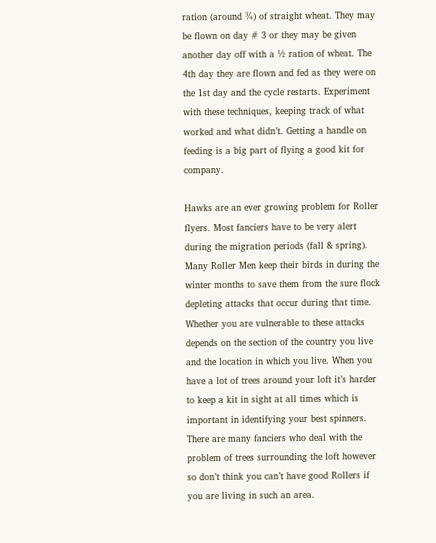ration (around ¾) of straight wheat. They may be flown on day # 3 or they may be given another day off with a ½ ration of wheat. The 4th day they are flown and fed as they were on the 1st day and the cycle restarts. Experiment with these techniques, keeping track of what worked and what didn’t. Getting a handle on feeding is a big part of flying a good kit for company.

Hawks are an ever growing problem for Roller flyers. Most fanciers have to be very alert during the migration periods (fall & spring). Many Roller Men keep their birds in during the winter months to save them from the sure flock depleting attacks that occur during that time. Whether you are vulnerable to these attacks depends on the section of the country you live and the location in which you live. When you have a lot of trees around your loft it’s harder to keep a kit in sight at all times which is important in identifying your best spinners. There are many fanciers who deal with the problem of trees surrounding the loft however so don’t think you can’t have good Rollers if you are living in such an area.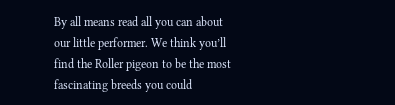By all means read all you can about our little performer. We think you’ll find the Roller pigeon to be the most fascinating breeds you could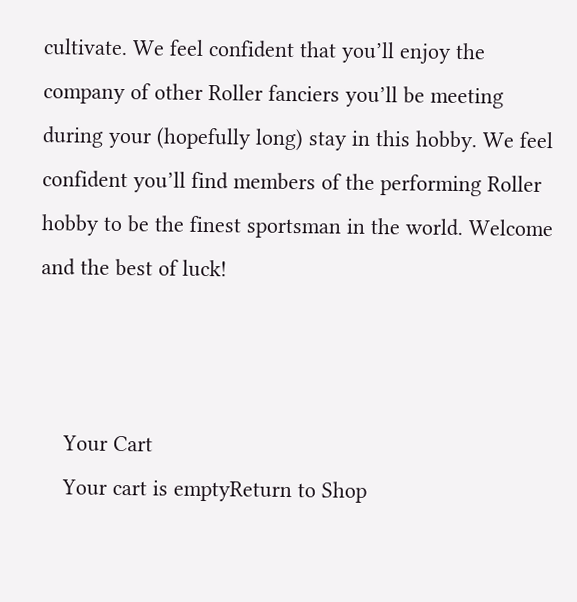cultivate. We feel confident that you’ll enjoy the company of other Roller fanciers you’ll be meeting during your (hopefully long) stay in this hobby. We feel confident you’ll find members of the performing Roller hobby to be the finest sportsman in the world. Welcome and the best of luck!



    Your Cart
    Your cart is emptyReturn to Shop